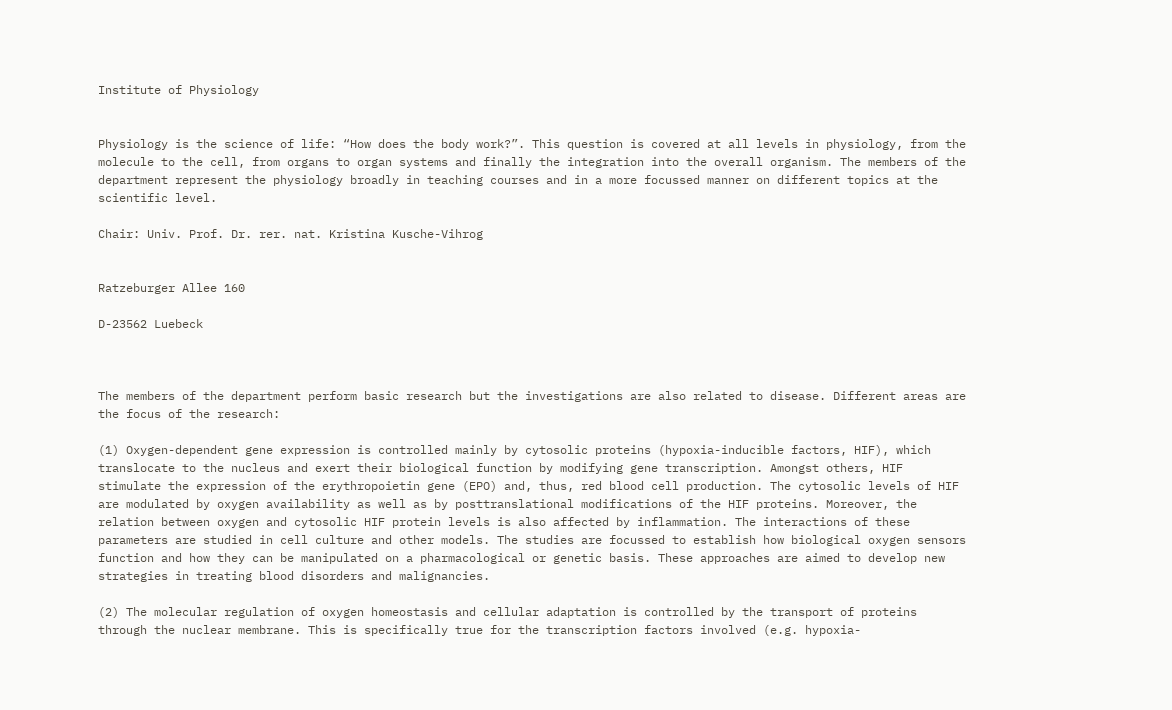Institute of Physiology


Physiology is the science of life: “How does the body work?”. This question is covered at all levels in physiology, from the molecule to the cell, from organs to organ systems and finally the integration into the overall organism. The members of the department represent the physiology broadly in teaching courses and in a more focussed manner on different topics at the scientific level.

Chair: Univ. Prof. Dr. rer. nat. Kristina Kusche-Vihrog


Ratzeburger Allee 160

D-23562 Luebeck



The members of the department perform basic research but the investigations are also related to disease. Different areas are the focus of the research:

(1) Oxygen-dependent gene expression is controlled mainly by cytosolic proteins (hypoxia-inducible factors, HIF), which translocate to the nucleus and exert their biological function by modifying gene transcription. Amongst others, HIF stimulate the expression of the erythropoietin gene (EPO) and, thus, red blood cell production. The cytosolic levels of HIF are modulated by oxygen availability as well as by posttranslational modifications of the HIF proteins. Moreover, the relation between oxygen and cytosolic HIF protein levels is also affected by inflammation. The interactions of these parameters are studied in cell culture and other models. The studies are focussed to establish how biological oxygen sensors function and how they can be manipulated on a pharmacological or genetic basis. These approaches are aimed to develop new strategies in treating blood disorders and malignancies.

(2) The molecular regulation of oxygen homeostasis and cellular adaptation is controlled by the transport of proteins through the nuclear membrane. This is specifically true for the transcription factors involved (e.g. hypoxia-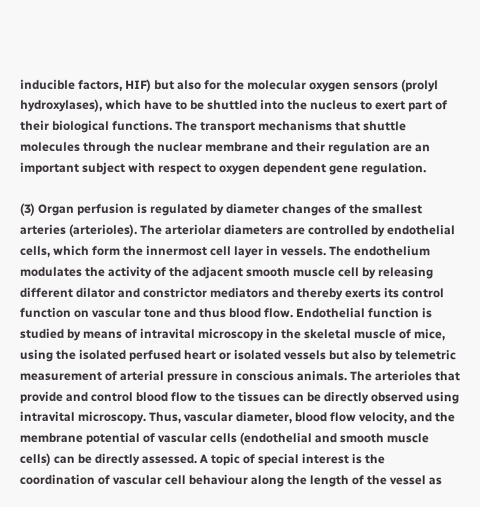inducible factors, HIF) but also for the molecular oxygen sensors (prolyl hydroxylases), which have to be shuttled into the nucleus to exert part of their biological functions. The transport mechanisms that shuttle molecules through the nuclear membrane and their regulation are an important subject with respect to oxygen dependent gene regulation.

(3) Organ perfusion is regulated by diameter changes of the smallest arteries (arterioles). The arteriolar diameters are controlled by endothelial cells, which form the innermost cell layer in vessels. The endothelium modulates the activity of the adjacent smooth muscle cell by releasing different dilator and constrictor mediators and thereby exerts its control function on vascular tone and thus blood flow. Endothelial function is studied by means of intravital microscopy in the skeletal muscle of mice, using the isolated perfused heart or isolated vessels but also by telemetric measurement of arterial pressure in conscious animals. The arterioles that provide and control blood flow to the tissues can be directly observed using intravital microscopy. Thus, vascular diameter, blood flow velocity, and the membrane potential of vascular cells (endothelial and smooth muscle cells) can be directly assessed. A topic of special interest is the coordination of vascular cell behaviour along the length of the vessel as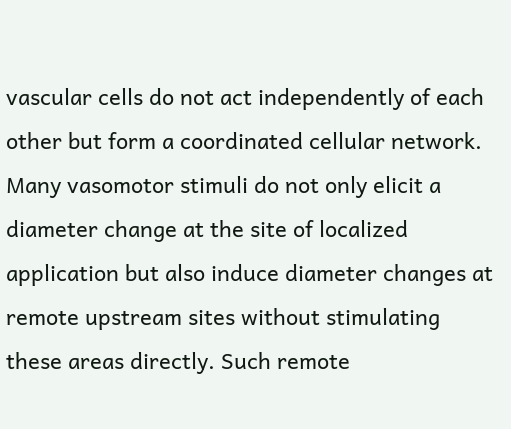vascular cells do not act independently of each other but form a coordinated cellular network. Many vasomotor stimuli do not only elicit a diameter change at the site of localized application but also induce diameter changes at remote upstream sites without stimulating these areas directly. Such remote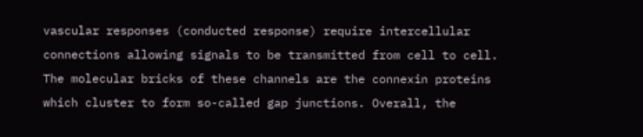vascular responses (conducted response) require intercellular connections allowing signals to be transmitted from cell to cell. The molecular bricks of these channels are the connexin proteins which cluster to form so-called gap junctions. Overall, the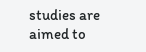studies are aimed to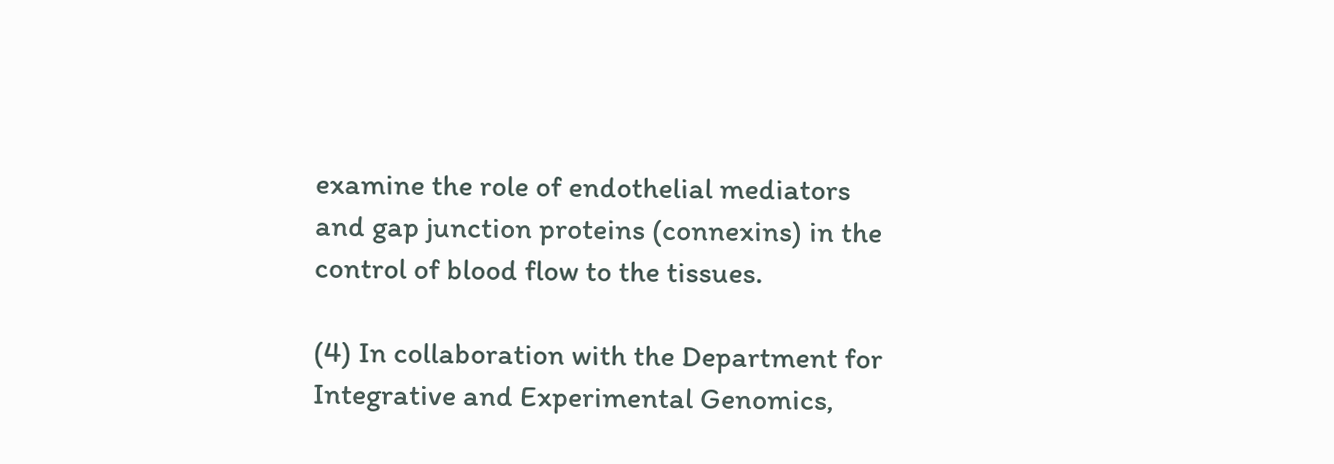examine the role of endothelial mediators and gap junction proteins (connexins) in the control of blood flow to the tissues.

(4) In collaboration with the Department for Integrative and Experimental Genomics,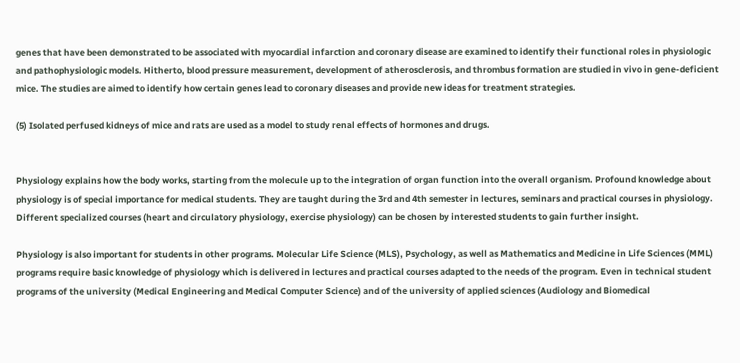genes that have been demonstrated to be associated with myocardial infarction and coronary disease are examined to identify their functional roles in physiologic and pathophysiologic models. Hitherto, blood pressure measurement, development of atherosclerosis, and thrombus formation are studied in vivo in gene-deficient mice. The studies are aimed to identify how certain genes lead to coronary diseases and provide new ideas for treatment strategies.

(5) Isolated perfused kidneys of mice and rats are used as a model to study renal effects of hormones and drugs.


Physiology explains how the body works, starting from the molecule up to the integration of organ function into the overall organism. Profound knowledge about physiology is of special importance for medical students. They are taught during the 3rd and 4th semester in lectures, seminars and practical courses in physiology. Different specialized courses (heart and circulatory physiology, exercise physiology) can be chosen by interested students to gain further insight.

Physiology is also important for students in other programs. Molecular Life Science (MLS), Psychology, as well as Mathematics and Medicine in Life Sciences (MML) programs require basic knowledge of physiology which is delivered in lectures and practical courses adapted to the needs of the program. Even in technical student programs of the university (Medical Engineering and Medical Computer Science) and of the university of applied sciences (Audiology and Biomedical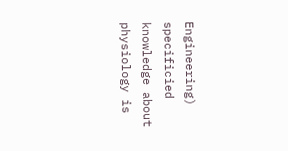Engineering) specificied knowledge about physiology is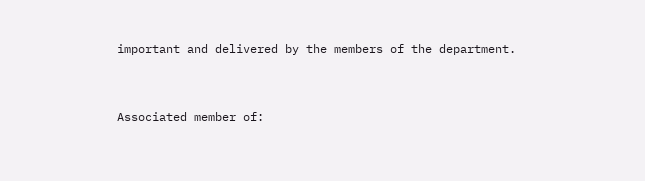important and delivered by the members of the department.


Associated member of: